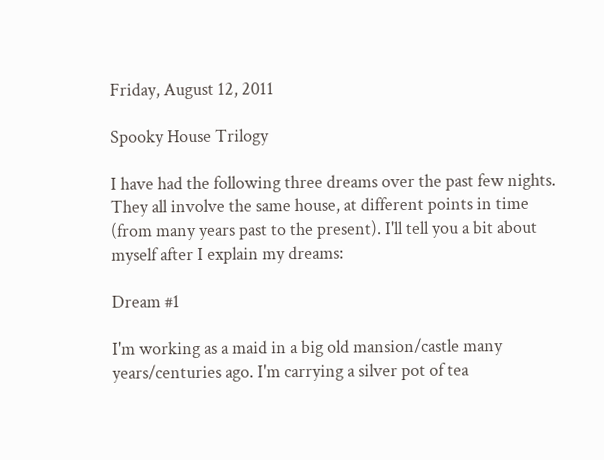Friday, August 12, 2011

Spooky House Trilogy

I have had the following three dreams over the past few nights. They all involve the same house, at different points in time (from many years past to the present). I'll tell you a bit about myself after I explain my dreams:

Dream #1

I'm working as a maid in a big old mansion/castle many years/centuries ago. I'm carrying a silver pot of tea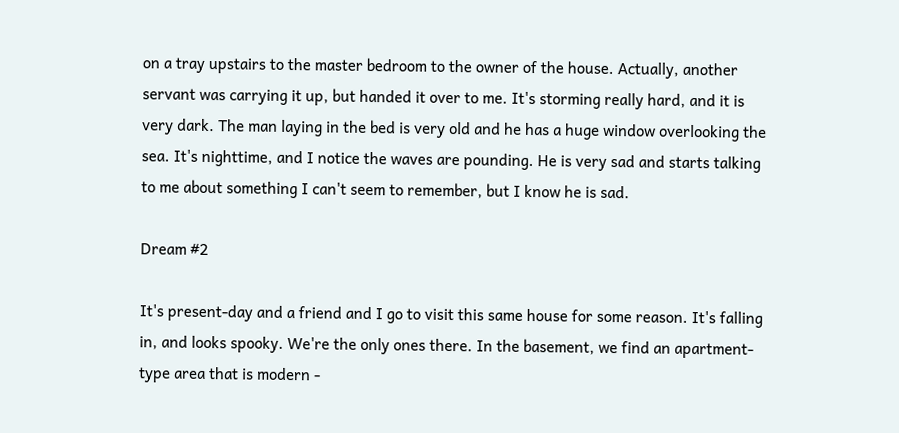on a tray upstairs to the master bedroom to the owner of the house. Actually, another servant was carrying it up, but handed it over to me. It's storming really hard, and it is very dark. The man laying in the bed is very old and he has a huge window overlooking the sea. It's nighttime, and I notice the waves are pounding. He is very sad and starts talking to me about something I can't seem to remember, but I know he is sad.

Dream #2

It's present-day and a friend and I go to visit this same house for some reason. It's falling in, and looks spooky. We're the only ones there. In the basement, we find an apartment-type area that is modern -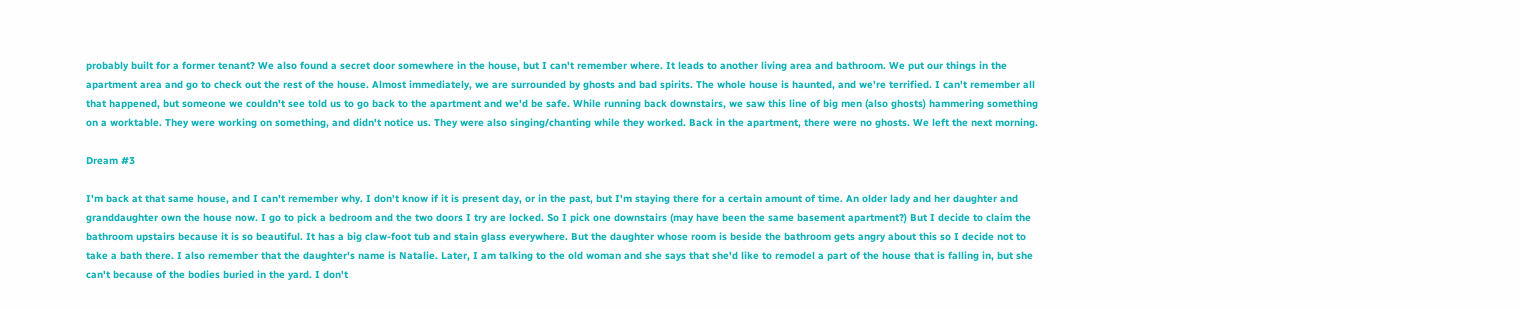probably built for a former tenant? We also found a secret door somewhere in the house, but I can't remember where. It leads to another living area and bathroom. We put our things in the apartment area and go to check out the rest of the house. Almost immediately, we are surrounded by ghosts and bad spirits. The whole house is haunted, and we're terrified. I can't remember all that happened, but someone we couldn't see told us to go back to the apartment and we'd be safe. While running back downstairs, we saw this line of big men (also ghosts) hammering something on a worktable. They were working on something, and didn't notice us. They were also singing/chanting while they worked. Back in the apartment, there were no ghosts. We left the next morning.

Dream #3

I'm back at that same house, and I can't remember why. I don't know if it is present day, or in the past, but I'm staying there for a certain amount of time. An older lady and her daughter and granddaughter own the house now. I go to pick a bedroom and the two doors I try are locked. So I pick one downstairs (may have been the same basement apartment?) But I decide to claim the bathroom upstairs because it is so beautiful. It has a big claw-foot tub and stain glass everywhere. But the daughter whose room is beside the bathroom gets angry about this so I decide not to take a bath there. I also remember that the daughter's name is Natalie. Later, I am talking to the old woman and she says that she'd like to remodel a part of the house that is falling in, but she can't because of the bodies buried in the yard. I don't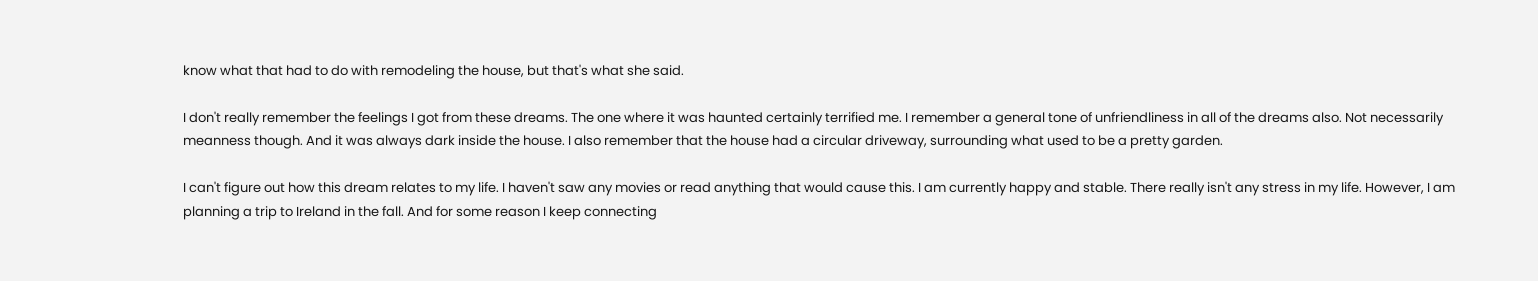know what that had to do with remodeling the house, but that's what she said.

I don't really remember the feelings I got from these dreams. The one where it was haunted certainly terrified me. I remember a general tone of unfriendliness in all of the dreams also. Not necessarily meanness though. And it was always dark inside the house. I also remember that the house had a circular driveway, surrounding what used to be a pretty garden.

I can't figure out how this dream relates to my life. I haven't saw any movies or read anything that would cause this. I am currently happy and stable. There really isn't any stress in my life. However, I am planning a trip to Ireland in the fall. And for some reason I keep connecting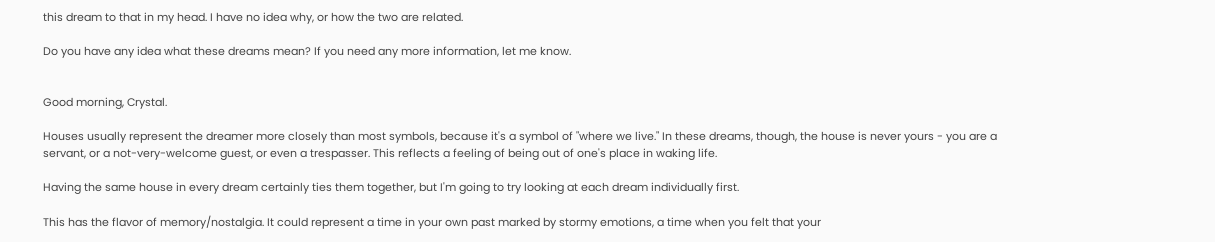this dream to that in my head. I have no idea why, or how the two are related.

Do you have any idea what these dreams mean? If you need any more information, let me know.


Good morning, Crystal.

Houses usually represent the dreamer more closely than most symbols, because it's a symbol of "where we live." In these dreams, though, the house is never yours - you are a servant, or a not-very-welcome guest, or even a trespasser. This reflects a feeling of being out of one's place in waking life.

Having the same house in every dream certainly ties them together, but I'm going to try looking at each dream individually first.

This has the flavor of memory/nostalgia. It could represent a time in your own past marked by stormy emotions, a time when you felt that your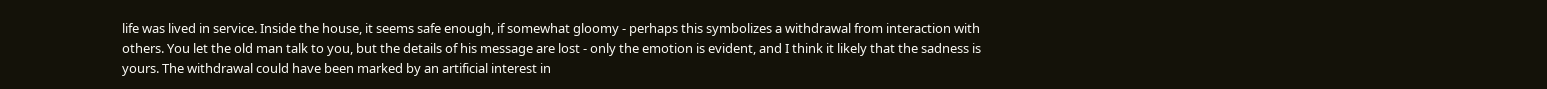life was lived in service. Inside the house, it seems safe enough, if somewhat gloomy - perhaps this symbolizes a withdrawal from interaction with others. You let the old man talk to you, but the details of his message are lost - only the emotion is evident, and I think it likely that the sadness is yours. The withdrawal could have been marked by an artificial interest in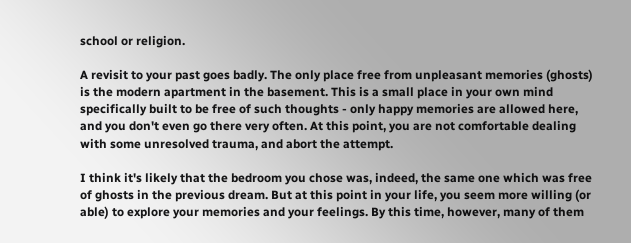school or religion.

A revisit to your past goes badly. The only place free from unpleasant memories (ghosts) is the modern apartment in the basement. This is a small place in your own mind specifically built to be free of such thoughts - only happy memories are allowed here, and you don't even go there very often. At this point, you are not comfortable dealing with some unresolved trauma, and abort the attempt.

I think it's likely that the bedroom you chose was, indeed, the same one which was free of ghosts in the previous dream. But at this point in your life, you seem more willing (or able) to explore your memories and your feelings. By this time, however, many of them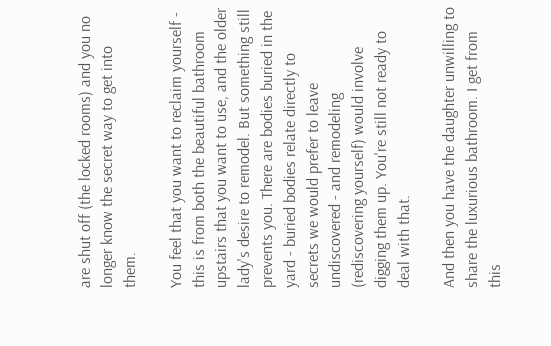are shut off (the locked rooms) and you no longer know the secret way to get into them.

You feel that you want to reclaim yourself - this is from both the beautiful bathroom upstairs that you want to use, and the older lady's desire to remodel. But something still prevents you. There are bodies buried in the yard - buried bodies relate directly to secrets we would prefer to leave undiscovered - and remodeling (rediscovering yourself) would involve digging them up. You're still not ready to deal with that.

And then you have the daughter unwilling to share the luxurious bathroom. I get from this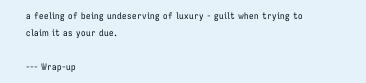a feeling of being undeserving of luxury - guilt when trying to claim it as your due.

--- Wrap-up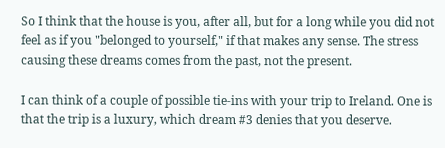So I think that the house is you, after all, but for a long while you did not feel as if you "belonged to yourself," if that makes any sense. The stress causing these dreams comes from the past, not the present.

I can think of a couple of possible tie-ins with your trip to Ireland. One is that the trip is a luxury, which dream #3 denies that you deserve.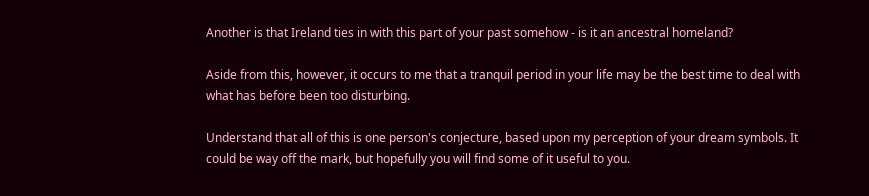Another is that Ireland ties in with this part of your past somehow - is it an ancestral homeland?

Aside from this, however, it occurs to me that a tranquil period in your life may be the best time to deal with what has before been too disturbing.

Understand that all of this is one person's conjecture, based upon my perception of your dream symbols. It could be way off the mark, but hopefully you will find some of it useful to you.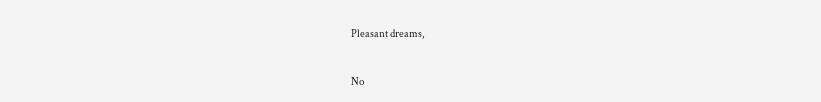Pleasant dreams,


No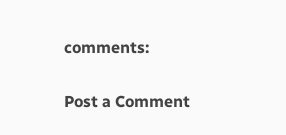comments:

Post a Comment